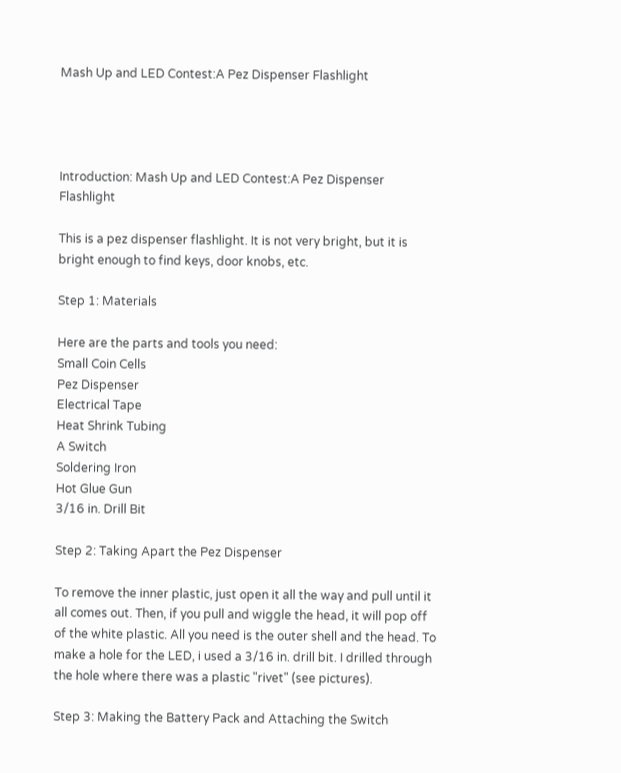Mash Up and LED Contest:A Pez Dispenser Flashlight




Introduction: Mash Up and LED Contest:A Pez Dispenser Flashlight

This is a pez dispenser flashlight. It is not very bright, but it is bright enough to find keys, door knobs, etc.

Step 1: Materials

Here are the parts and tools you need:
Small Coin Cells
Pez Dispenser
Electrical Tape
Heat Shrink Tubing
A Switch
Soldering Iron
Hot Glue Gun
3/16 in. Drill Bit

Step 2: Taking Apart the Pez Dispenser

To remove the inner plastic, just open it all the way and pull until it all comes out. Then, if you pull and wiggle the head, it will pop off of the white plastic. All you need is the outer shell and the head. To make a hole for the LED, i used a 3/16 in. drill bit. I drilled through the hole where there was a plastic "rivet" (see pictures).

Step 3: Making the Battery Pack and Attaching the Switch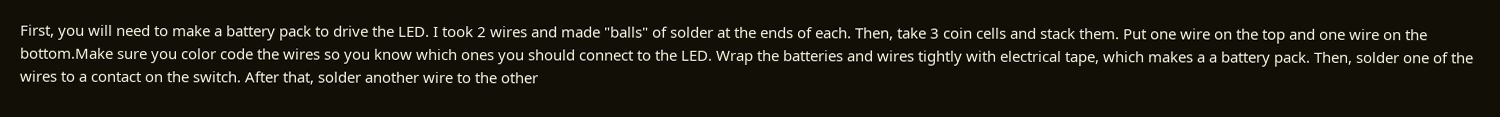First, you will need to make a battery pack to drive the LED. I took 2 wires and made "balls" of solder at the ends of each. Then, take 3 coin cells and stack them. Put one wire on the top and one wire on the bottom.Make sure you color code the wires so you know which ones you should connect to the LED. Wrap the batteries and wires tightly with electrical tape, which makes a a battery pack. Then, solder one of the wires to a contact on the switch. After that, solder another wire to the other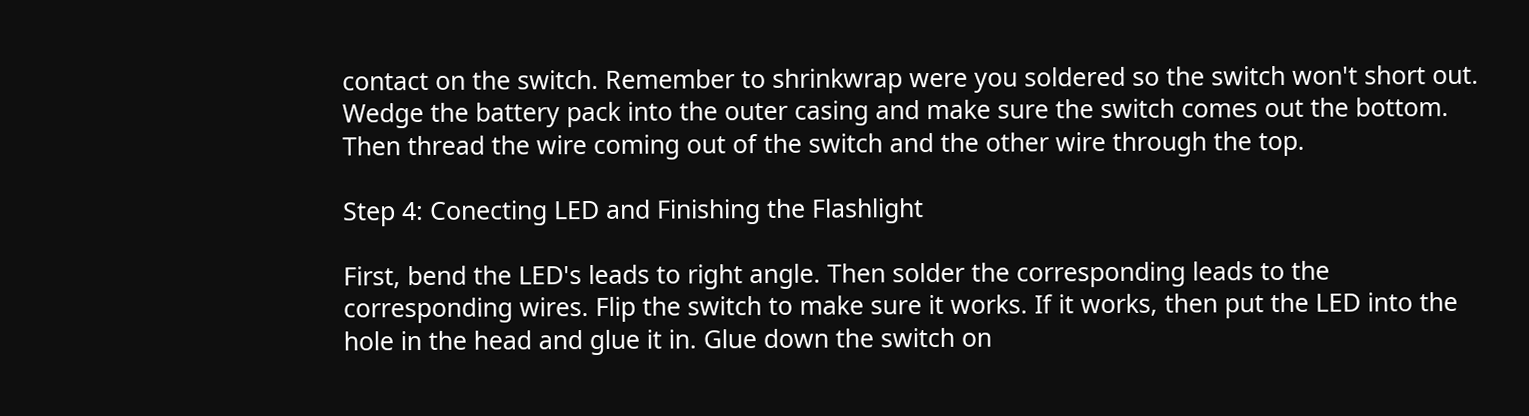contact on the switch. Remember to shrinkwrap were you soldered so the switch won't short out. Wedge the battery pack into the outer casing and make sure the switch comes out the bottom. Then thread the wire coming out of the switch and the other wire through the top.

Step 4: Conecting LED and Finishing the Flashlight

First, bend the LED's leads to right angle. Then solder the corresponding leads to the corresponding wires. Flip the switch to make sure it works. If it works, then put the LED into the hole in the head and glue it in. Glue down the switch on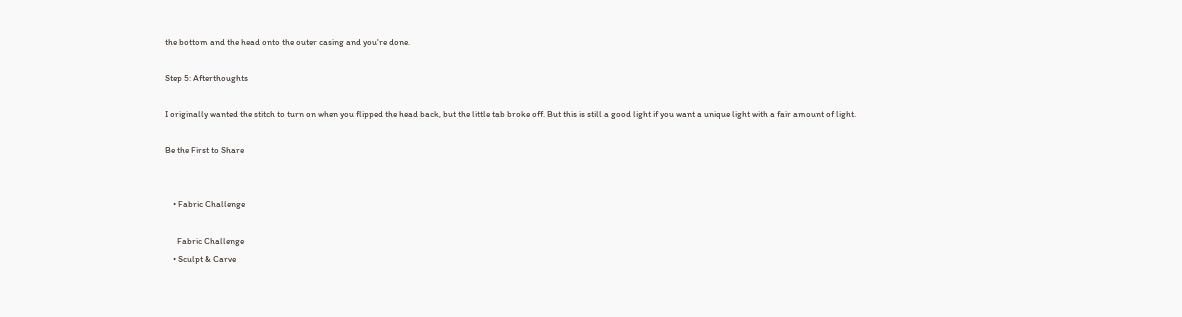the bottom and the head onto the outer casing and you're done.

Step 5: Afterthoughts

I originally wanted the stitch to turn on when you flipped the head back, but the little tab broke off. But this is still a good light if you want a unique light with a fair amount of light.

Be the First to Share


    • Fabric Challenge

      Fabric Challenge
    • Sculpt & Carve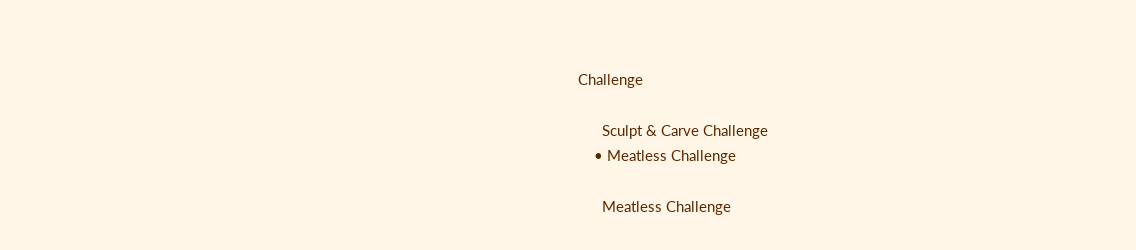Challenge

      Sculpt & Carve Challenge
    • Meatless Challenge

      Meatless Challenge